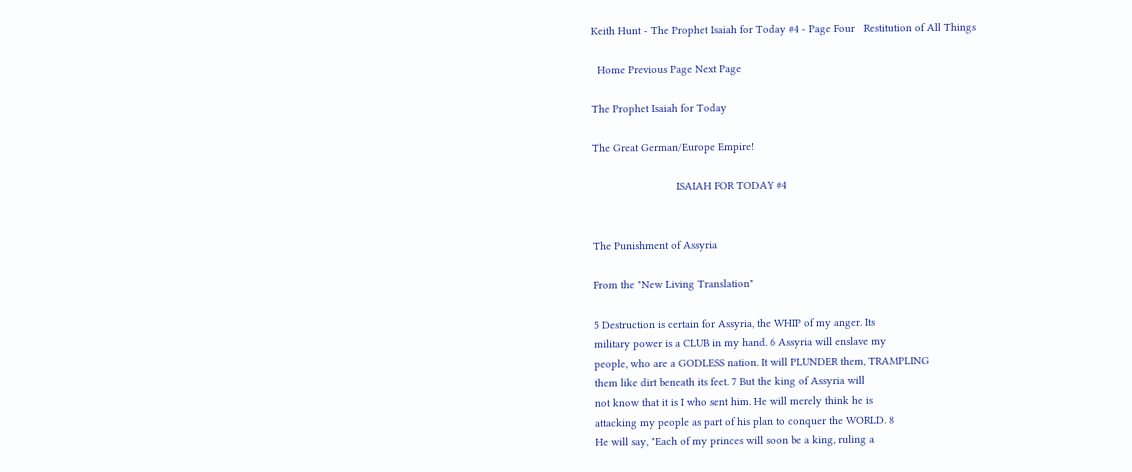Keith Hunt - The Prophet Isaiah for Today #4 - Page Four   Restitution of All Things

  Home Previous Page Next Page

The Prophet Isaiah for Today

The Great German/Europe Empire!

                            ISAIAH FOR TODAY #4


The Punishment of Assyria

From the "New Living Translation"

5 Destruction is certain for Assyria, the WHIP of my anger. Its
military power is a CLUB in my hand. 6 Assyria will enslave my
people, who are a GODLESS nation. It will PLUNDER them, TRAMPLING
them like dirt beneath its feet. 7 But the king of Assyria will
not know that it is I who sent him. He will merely think he is
attacking my people as part of his plan to conquer the WORLD. 8
He will say, "Each of my princes will soon be a king, ruling a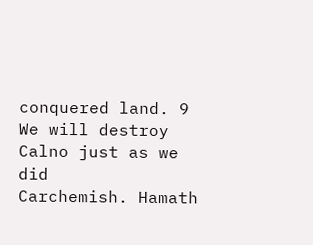conquered land. 9 We will destroy Calno just as we did
Carchemish. Hamath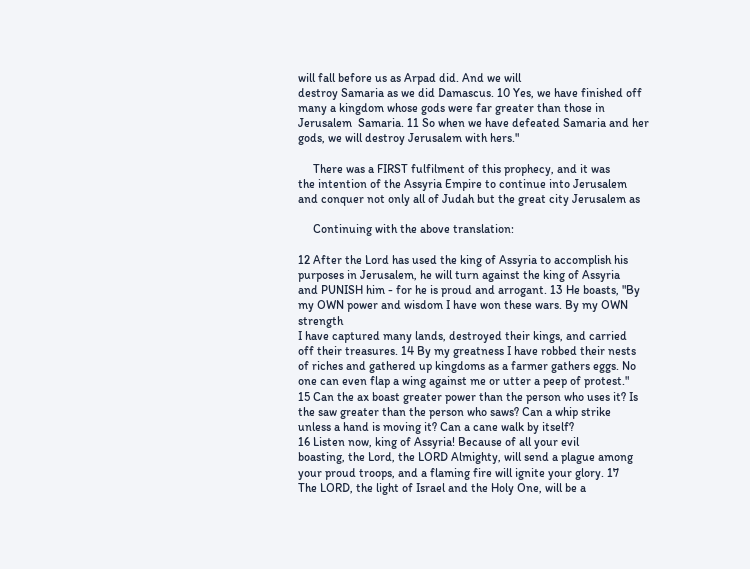will fall before us as Arpad did. And we will
destroy Samaria as we did Damascus. 10 Yes, we have finished off
many a kingdom whose gods were far greater than those in
Jerusalem  Samaria. 11 So when we have defeated Samaria and her
gods, we will destroy Jerusalem with hers."

     There was a FIRST fulfilment of this prophecy, and it was
the intention of the Assyria Empire to continue into Jerusalem
and conquer not only all of Judah but the great city Jerusalem as

     Continuing with the above translation:

12 After the Lord has used the king of Assyria to accomplish his
purposes in Jerusalem, he will turn against the king of Assyria
and PUNISH him - for he is proud and arrogant. 13 He boasts, "By
my OWN power and wisdom I have won these wars. By my OWN strength
I have captured many lands, destroyed their kings, and carried
off their treasures. 14 By my greatness I have robbed their nests
of riches and gathered up kingdoms as a farmer gathers eggs. No
one can even flap a wing against me or utter a peep of protest."
15 Can the ax boast greater power than the person who uses it? Is
the saw greater than the person who saws? Can a whip strike
unless a hand is moving it? Can a cane walk by itself?
16 Listen now, king of Assyria! Because of all your evil
boasting, the Lord, the LORD Almighty, will send a plague among
your proud troops, and a flaming fire will ignite your glory. 17
The LORD, the light of Israel and the Holy One, will be a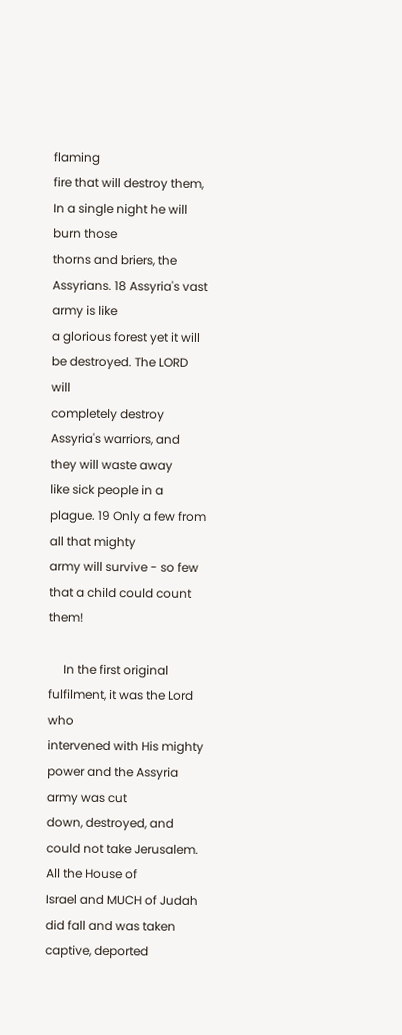flaming
fire that will destroy them, In a single night he will burn those
thorns and briers, the Assyrians. 18 Assyria's vast army is like
a glorious forest yet it will be destroyed. The LORD will
completely destroy Assyria's warriors, and they will waste away
like sick people in a plague. 19 Only a few from all that mighty
army will survive - so few that a child could count them!

     In the first original fulfilment, it was the Lord who
intervened with His mighty power and the Assyria army was cut
down, destroyed, and could not take Jerusalem. All the House of
Israel and MUCH of Judah did fall and was taken captive, deported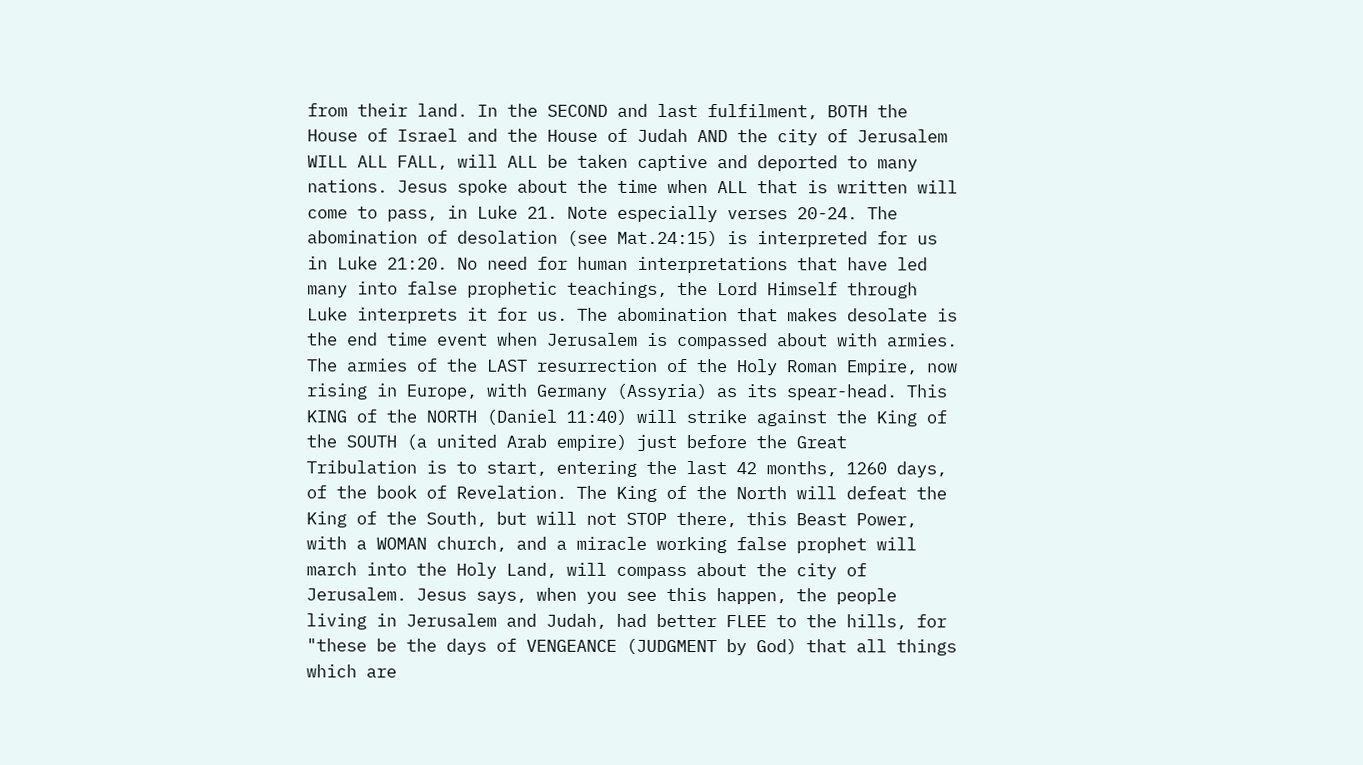from their land. In the SECOND and last fulfilment, BOTH the
House of Israel and the House of Judah AND the city of Jerusalem
WILL ALL FALL, will ALL be taken captive and deported to many
nations. Jesus spoke about the time when ALL that is written will
come to pass, in Luke 21. Note especially verses 20-24. The
abomination of desolation (see Mat.24:15) is interpreted for us
in Luke 21:20. No need for human interpretations that have led
many into false prophetic teachings, the Lord Himself through
Luke interprets it for us. The abomination that makes desolate is
the end time event when Jerusalem is compassed about with armies.
The armies of the LAST resurrection of the Holy Roman Empire, now
rising in Europe, with Germany (Assyria) as its spear-head. This
KING of the NORTH (Daniel 11:40) will strike against the King of
the SOUTH (a united Arab empire) just before the Great
Tribulation is to start, entering the last 42 months, 1260 days,
of the book of Revelation. The King of the North will defeat the
King of the South, but will not STOP there, this Beast Power,
with a WOMAN church, and a miracle working false prophet will
march into the Holy Land, will compass about the city of
Jerusalem. Jesus says, when you see this happen, the people
living in Jerusalem and Judah, had better FLEE to the hills, for
"these be the days of VENGEANCE (JUDGMENT by God) that all things
which are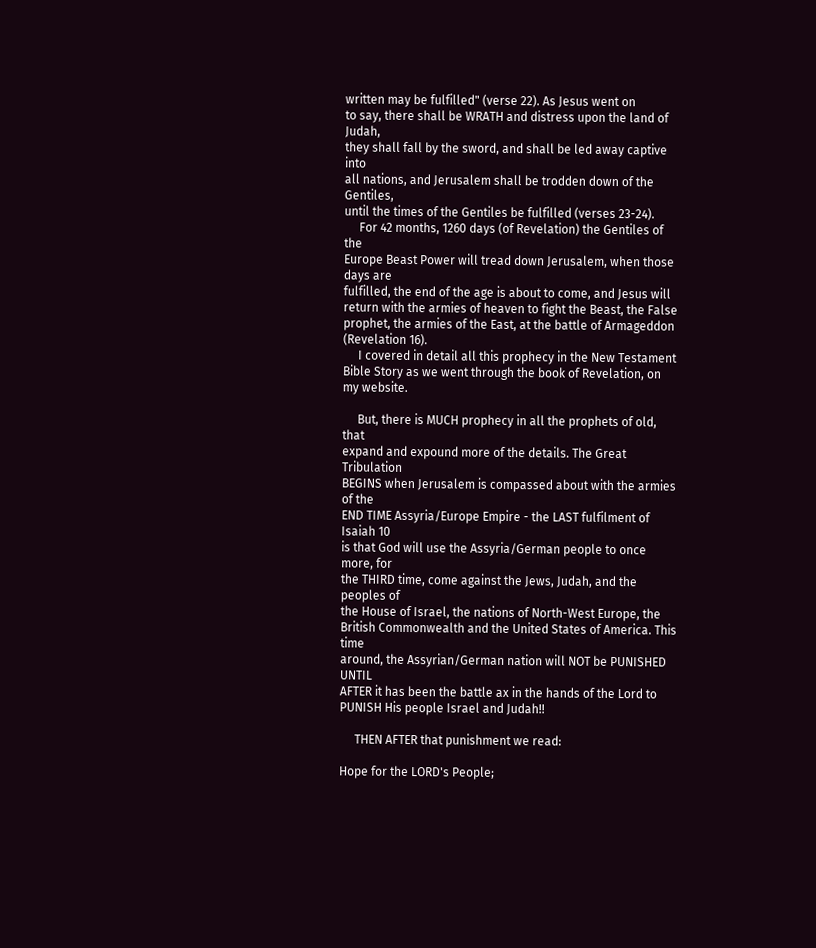written may be fulfilled" (verse 22). As Jesus went on
to say, there shall be WRATH and distress upon the land of Judah,
they shall fall by the sword, and shall be led away captive into
all nations, and Jerusalem shall be trodden down of the Gentiles,
until the times of the Gentiles be fulfilled (verses 23-24).
     For 42 months, 1260 days (of Revelation) the Gentiles of the
Europe Beast Power will tread down Jerusalem, when those days are
fulfilled, the end of the age is about to come, and Jesus will
return with the armies of heaven to fight the Beast, the False
prophet, the armies of the East, at the battle of Armageddon
(Revelation 16).
     I covered in detail all this prophecy in the New Testament
Bible Story as we went through the book of Revelation, on my website.

     But, there is MUCH prophecy in all the prophets of old, that
expand and expound more of the details. The Great Tribulation
BEGINS when Jerusalem is compassed about with the armies of the
END TIME Assyria/Europe Empire - the LAST fulfilment of Isaiah 10
is that God will use the Assyria/German people to once more, for
the THIRD time, come against the Jews, Judah, and the peoples of
the House of Israel, the nations of North-West Europe, the
British Commonwealth and the United States of America. This time
around, the Assyrian/German nation will NOT be PUNISHED UNTIL
AFTER it has been the battle ax in the hands of the Lord to
PUNISH His people Israel and Judah!!

     THEN AFTER that punishment we read:

Hope for the LORD's People;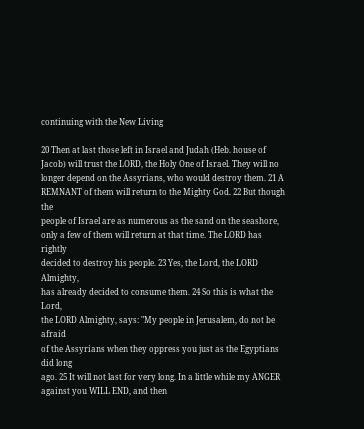continuing with the New Living

20 Then at last those left in Israel and Judah (Heb. house of
Jacob) will trust the LORD, the Holy One of Israel. They will no
longer depend on the Assyrians, who would destroy them. 21 A
REMNANT of them will return to the Mighty God. 22 But though the
people of Israel are as numerous as the sand on the seashore,
only a few of them will return at that time. The LORD has rightly
decided to destroy his people. 23 Yes, the Lord, the LORD Almighty,
has already decided to consume them. 24 So this is what the Lord,
the LORD Almighty, says: "My people in Jerusalem, do not be afraid
of the Assyrians when they oppress you just as the Egyptians did long
ago. 25 It will not last for very long. In a little while my ANGER
against you WILL END, and then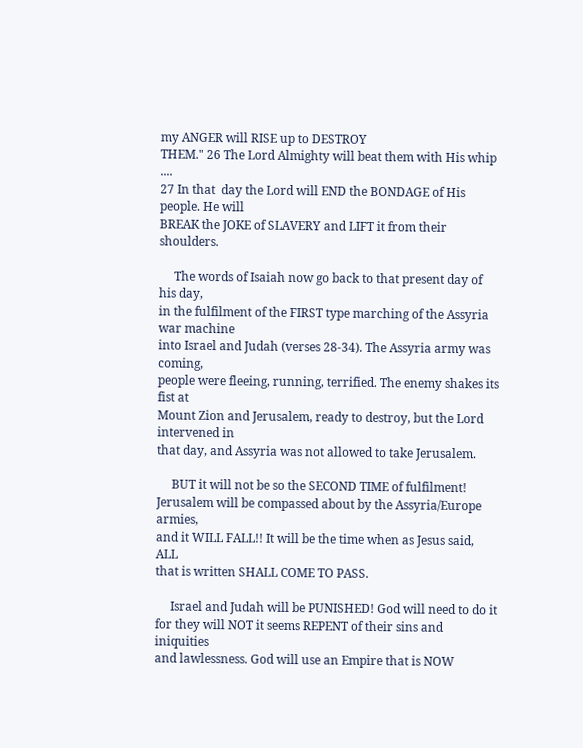my ANGER will RISE up to DESTROY
THEM." 26 The Lord Almighty will beat them with His whip ....
27 In that  day the Lord will END the BONDAGE of His people. He will
BREAK the JOKE of SLAVERY and LIFT it from their shoulders.

     The words of Isaiah now go back to that present day of his day,
in the fulfilment of the FIRST type marching of the Assyria war machine
into Israel and Judah (verses 28-34). The Assyria army was coming,
people were fleeing, running, terrified. The enemy shakes its fist at
Mount Zion and Jerusalem, ready to destroy, but the Lord intervened in
that day, and Assyria was not allowed to take Jerusalem.

     BUT it will not be so the SECOND TIME of fulfilment!
Jerusalem will be compassed about by the Assyria/Europe armies,
and it WILL FALL!! It will be the time when as Jesus said, ALL
that is written SHALL COME TO PASS.

     Israel and Judah will be PUNISHED! God will need to do it
for they will NOT it seems REPENT of their sins and iniquities
and lawlessness. God will use an Empire that is NOW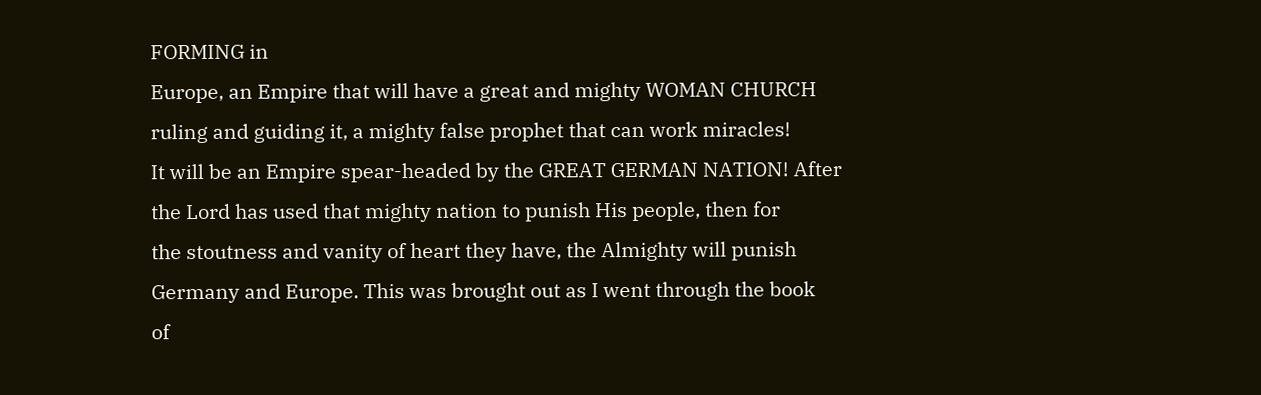FORMING in
Europe, an Empire that will have a great and mighty WOMAN CHURCH
ruling and guiding it, a mighty false prophet that can work miracles!
It will be an Empire spear-headed by the GREAT GERMAN NATION! After
the Lord has used that mighty nation to punish His people, then for
the stoutness and vanity of heart they have, the Almighty will punish
Germany and Europe. This was brought out as I went through the book
of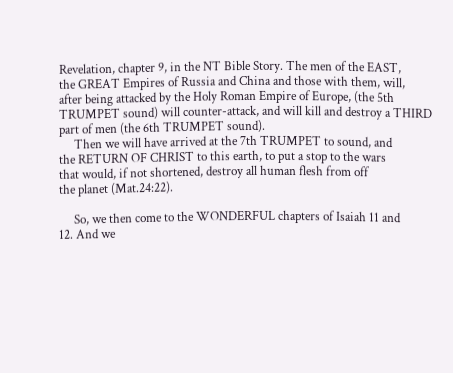Revelation, chapter 9, in the NT Bible Story. The men of the EAST,
the GREAT Empires of Russia and China and those with them, will,
after being attacked by the Holy Roman Empire of Europe, (the 5th
TRUMPET sound) will counter-attack, and will kill and destroy a THIRD
part of men (the 6th TRUMPET sound).
     Then we will have arrived at the 7th TRUMPET to sound, and
the RETURN OF CHRIST to this earth, to put a stop to the wars
that would, if not shortened, destroy all human flesh from off
the planet (Mat.24:22).

     So, we then come to the WONDERFUL chapters of Isaiah 11 and
12. And we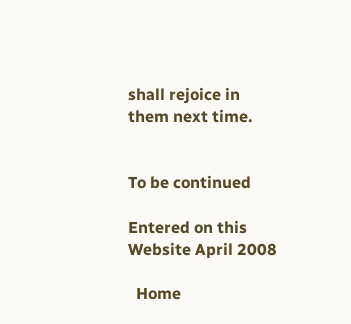shall rejoice in them next time.


To be continued

Entered on this Website April 2008

  Home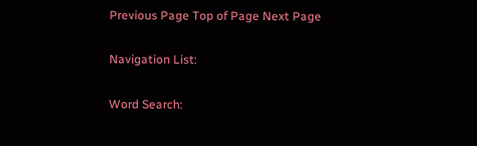Previous Page Top of Page Next Page

Navigation List:

Word Search: